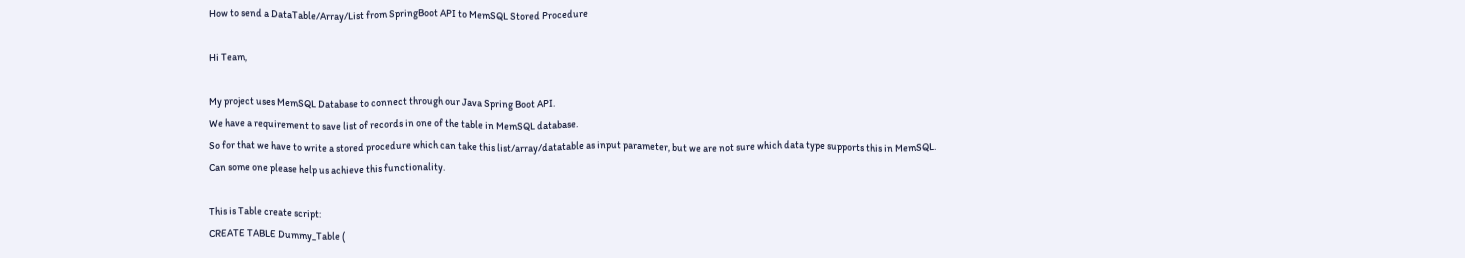How to send a DataTable/Array/List from SpringBoot API to MemSQL Stored Procedure

Hi Team,

My project uses MemSQL Database to connect through our Java Spring Boot API.
We have a requirement to save list of records in one of the table in MemSQL database.
So for that we have to write a stored procedure which can take this list/array/datatable as input parameter, but we are not sure which data type supports this in MemSQL.
Can some one please help us achieve this functionality.

This is Table create script:
CREATE TABLE Dummy_Table (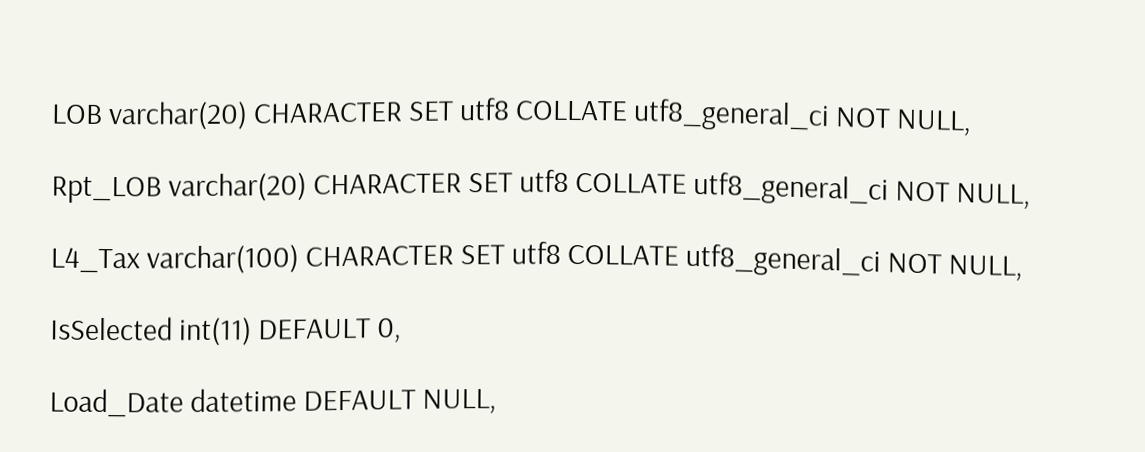LOB varchar(20) CHARACTER SET utf8 COLLATE utf8_general_ci NOT NULL,

Rpt_LOB varchar(20) CHARACTER SET utf8 COLLATE utf8_general_ci NOT NULL,

L4_Tax varchar(100) CHARACTER SET utf8 COLLATE utf8_general_ci NOT NULL,

IsSelected int(11) DEFAULT 0,

Load_Date datetime DEFAULT NULL,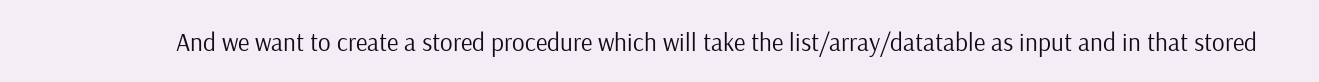And we want to create a stored procedure which will take the list/array/datatable as input and in that stored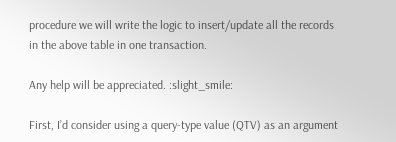procedure we will write the logic to insert/update all the records in the above table in one transaction.

Any help will be appreciated. :slight_smile:

First, I’d consider using a query-type value (QTV) as an argument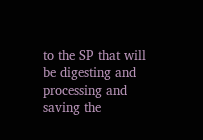to the SP that will be digesting and processing and saving the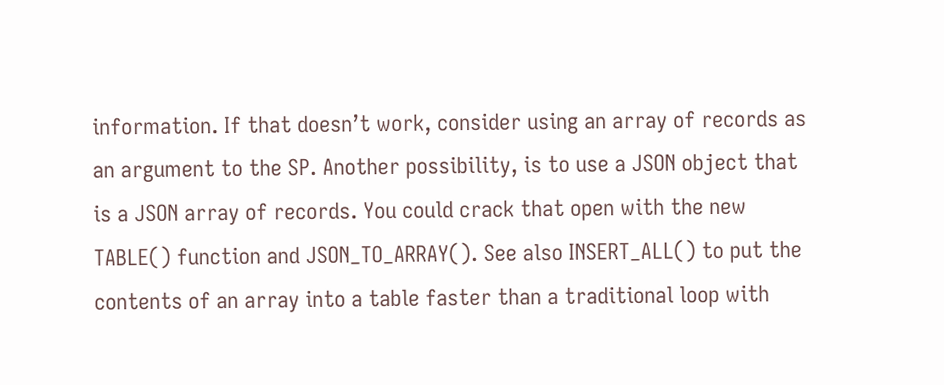information. If that doesn’t work, consider using an array of records as an argument to the SP. Another possibility, is to use a JSON object that is a JSON array of records. You could crack that open with the new TABLE() function and JSON_TO_ARRAY(). See also INSERT_ALL() to put the contents of an array into a table faster than a traditional loop with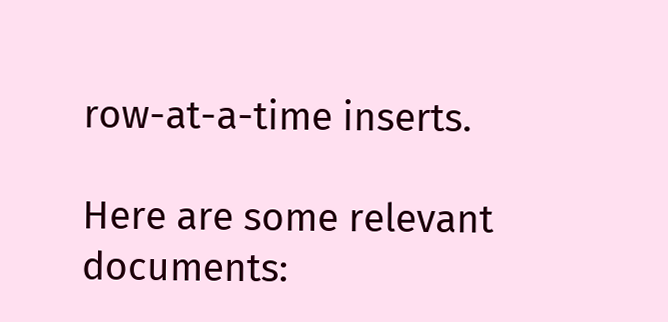row-at-a-time inserts.

Here are some relevant documents: